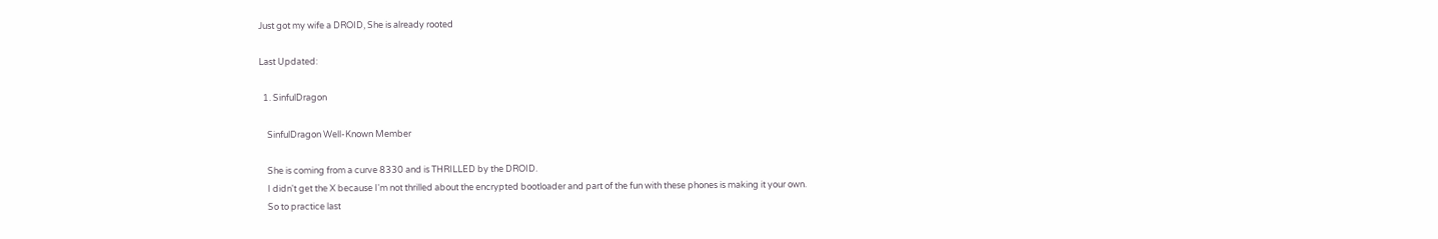Just got my wife a DROID, She is already rooted

Last Updated:

  1. SinfulDragon

    SinfulDragon Well-Known Member

    She is coming from a curve 8330 and is THRILLED by the DROID.
    I didn't get the X because I'm not thrilled about the encrypted bootloader and part of the fun with these phones is making it your own.
    So to practice last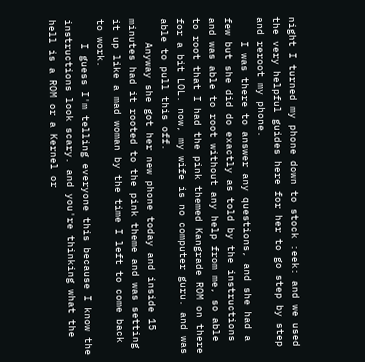night I turned my phone down to stock :eek: and we used the very helpful guides here for her to go step by step and reroot my phone.
    I was there to answer any questions, and she had a few but she did do exactly as told by the instructions and was able to root without any help from me, so able to root that I had the pink themed Kangrade ROM on there for a bit LOL. now, my wife is no computer guru. and was able to pull this off.
    Anyway she got her new phone today and inside 15 minutes had it rooted to the pink theme and was setting it up like a mad woman by the time I left to come back to work.
    I guess I'm telling everyone this because I know the instructions look scary. and you're thinking what the hell is a ROM or a Kernel or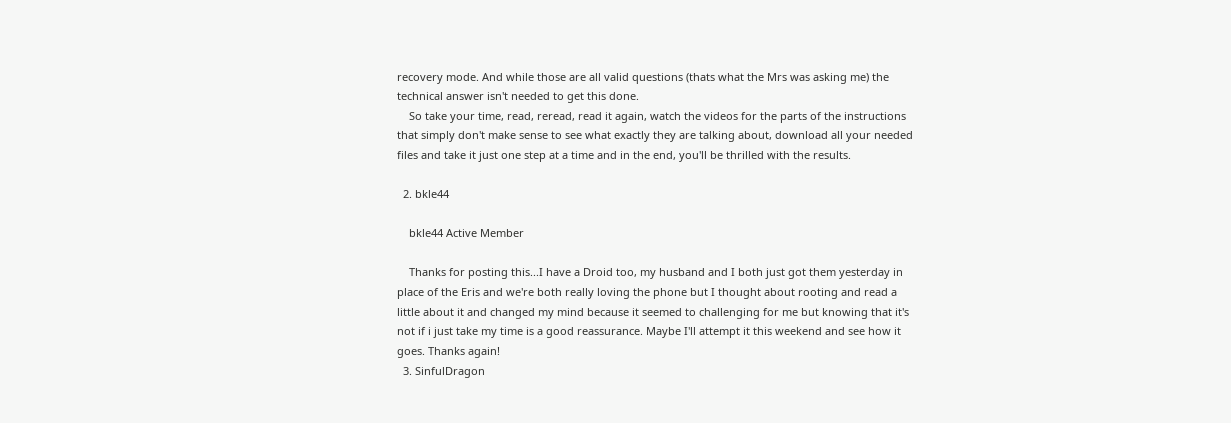recovery mode. And while those are all valid questions (thats what the Mrs was asking me) the technical answer isn't needed to get this done.
    So take your time, read, reread, read it again, watch the videos for the parts of the instructions that simply don't make sense to see what exactly they are talking about, download all your needed files and take it just one step at a time and in the end, you'll be thrilled with the results.

  2. bkle44

    bkle44 Active Member

    Thanks for posting this...I have a Droid too, my husband and I both just got them yesterday in place of the Eris and we're both really loving the phone but I thought about rooting and read a little about it and changed my mind because it seemed to challenging for me but knowing that it's not if i just take my time is a good reassurance. Maybe I'll attempt it this weekend and see how it goes. Thanks again!
  3. SinfulDragon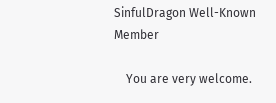SinfulDragon Well-Known Member

    You are very welcome.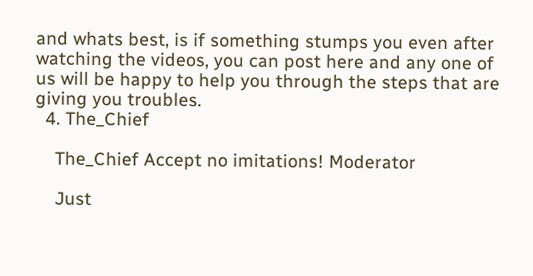and whats best, is if something stumps you even after watching the videos, you can post here and any one of us will be happy to help you through the steps that are giving you troubles.
  4. The_Chief

    The_Chief Accept no imitations! Moderator

    Just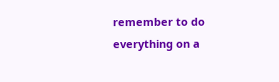remember to do everything on a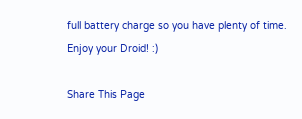full battery charge so you have plenty of time. Enjoy your Droid! :)

Share This Page